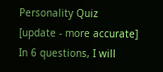Personality Quiz
[update - more accurate] In 6 questions, I will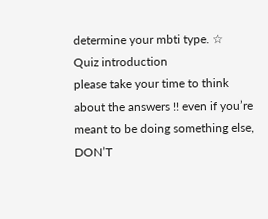determine your mbti type. ☆
Quiz introduction
please take your time to think about the answers !! even if you’re meant to be doing something else, DON’T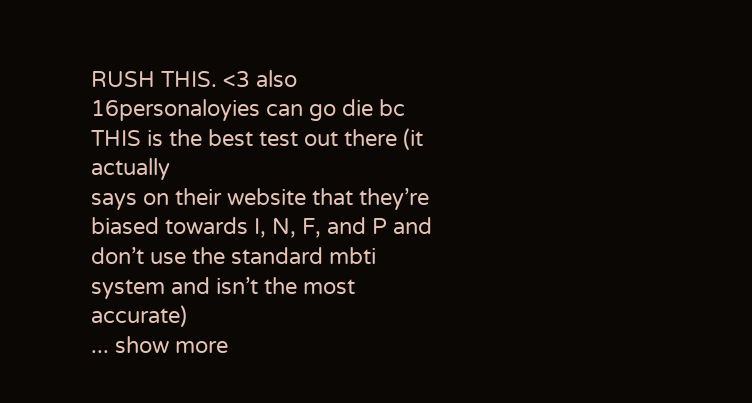RUSH THIS. <3 also 16personaloyies can go die bc THIS is the best test out there (it actually
says on their website that they’re biased towards I, N, F, and P and don’t use the standard mbti system and isn’t the most accurate)
... show more